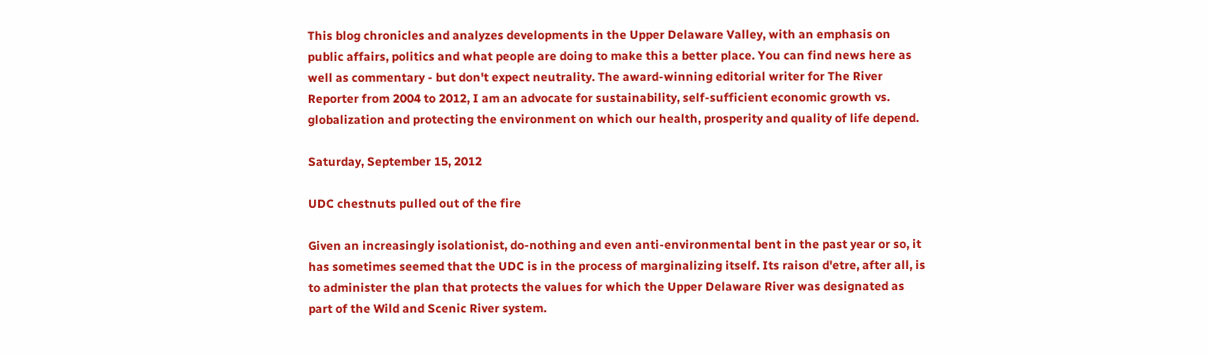This blog chronicles and analyzes developments in the Upper Delaware Valley, with an emphasis on public affairs, politics and what people are doing to make this a better place. You can find news here as well as commentary - but don't expect neutrality. The award-winning editorial writer for The River Reporter from 2004 to 2012, I am an advocate for sustainability, self-sufficient economic growth vs. globalization and protecting the environment on which our health, prosperity and quality of life depend.

Saturday, September 15, 2012

UDC chestnuts pulled out of the fire

Given an increasingly isolationist, do-nothing and even anti-environmental bent in the past year or so, it has sometimes seemed that the UDC is in the process of marginalizing itself. Its raison d'etre, after all, is to administer the plan that protects the values for which the Upper Delaware River was designated as part of the Wild and Scenic River system.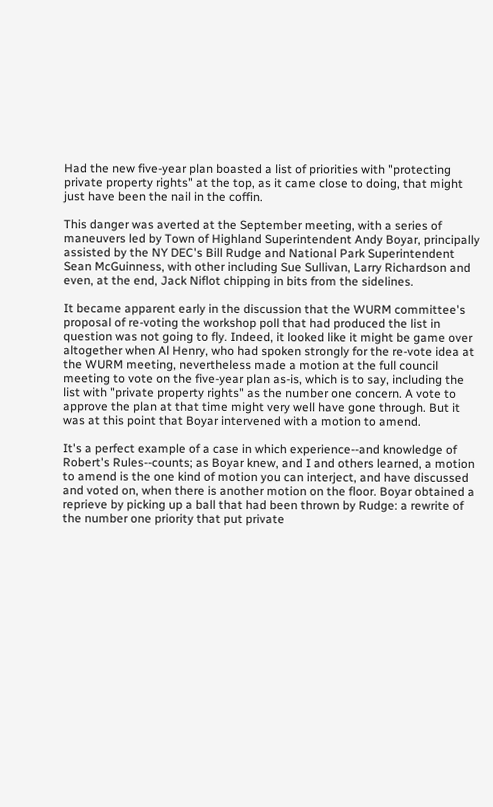Had the new five-year plan boasted a list of priorities with "protecting private property rights" at the top, as it came close to doing, that might just have been the nail in the coffin.

This danger was averted at the September meeting, with a series of maneuvers led by Town of Highland Superintendent Andy Boyar, principally assisted by the NY DEC's Bill Rudge and National Park Superintendent Sean McGuinness, with other including Sue Sullivan, Larry Richardson and even, at the end, Jack Niflot chipping in bits from the sidelines.

It became apparent early in the discussion that the WURM committee's proposal of re-voting the workshop poll that had produced the list in question was not going to fly. Indeed, it looked like it might be game over altogether when Al Henry, who had spoken strongly for the re-vote idea at the WURM meeting, nevertheless made a motion at the full council meeting to vote on the five-year plan as-is, which is to say, including the list with "private property rights" as the number one concern. A vote to approve the plan at that time might very well have gone through. But it was at this point that Boyar intervened with a motion to amend.

It's a perfect example of a case in which experience--and knowledge of Robert's Rules--counts; as Boyar knew, and I and others learned, a motion to amend is the one kind of motion you can interject, and have discussed and voted on, when there is another motion on the floor. Boyar obtained a reprieve by picking up a ball that had been thrown by Rudge: a rewrite of the number one priority that put private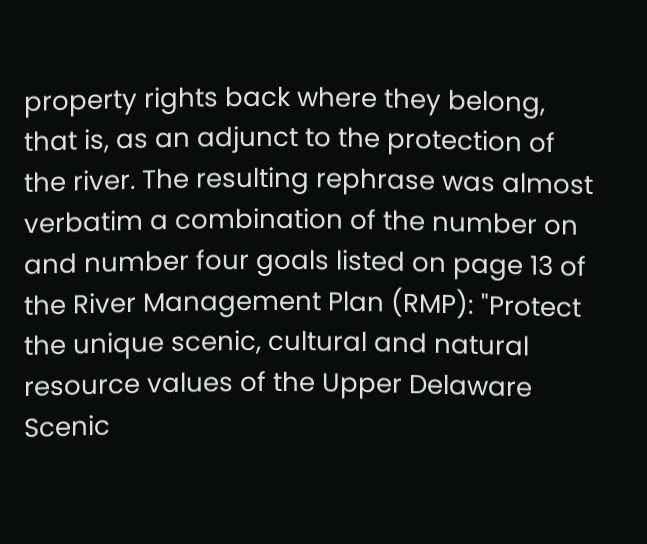property rights back where they belong, that is, as an adjunct to the protection of the river. The resulting rephrase was almost verbatim a combination of the number on and number four goals listed on page 13 of the River Management Plan (RMP): "Protect the unique scenic, cultural and natural resource values of the Upper Delaware Scenic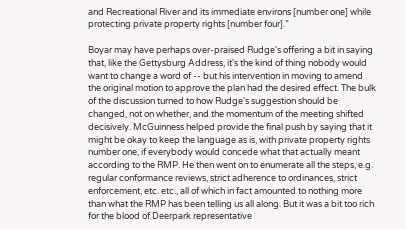and Recreational River and its immediate environs [number one] while protecting private property rights [number four].”

Boyar may have perhaps over-praised Rudge's offering a bit in saying that, like the Gettysburg Address, it's the kind of thing nobody would want to change a word of -- but his intervention in moving to amend the original motion to approve the plan had the desired effect. The bulk of the discussion turned to how Rudge's suggestion should be changed, not on whether, and the momentum of the meeting shifted decisively. McGuinness helped provide the final push by saying that it might be okay to keep the language as is, with private property rights number one, if everybody would concede what that actually meant according to the RMP. He then went on to enumerate all the steps, e.g. regular conformance reviews, strict adherence to ordinances, strict enforcement, etc. etc., all of which in fact amounted to nothing more than what the RMP has been telling us all along. But it was a bit too rich for the blood of Deerpark representative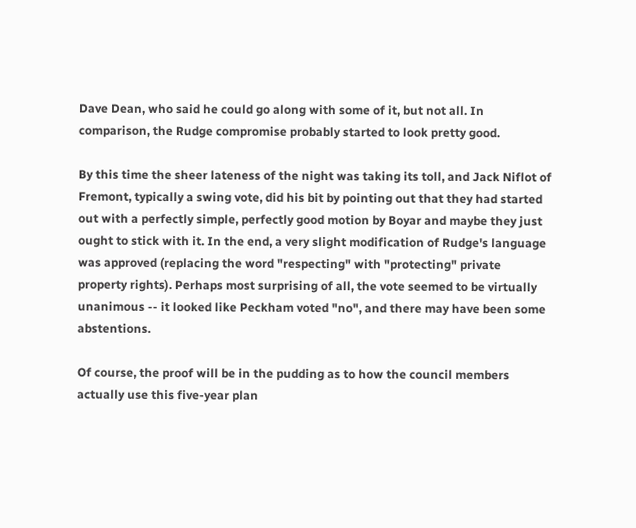Dave Dean, who said he could go along with some of it, but not all. In comparison, the Rudge compromise probably started to look pretty good.

By this time the sheer lateness of the night was taking its toll, and Jack Niflot of Fremont, typically a swing vote, did his bit by pointing out that they had started out with a perfectly simple, perfectly good motion by Boyar and maybe they just ought to stick with it. In the end, a very slight modification of Rudge's language was approved (replacing the word "respecting" with "protecting" private property rights). Perhaps most surprising of all, the vote seemed to be virtually unanimous -- it looked like Peckham voted "no", and there may have been some abstentions.

Of course, the proof will be in the pudding as to how the council members actually use this five-year plan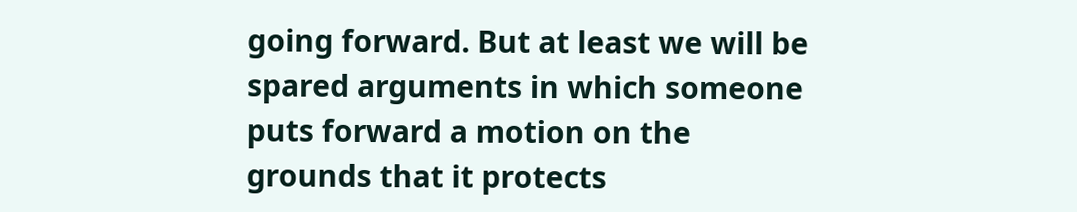going forward. But at least we will be spared arguments in which someone puts forward a motion on the grounds that it protects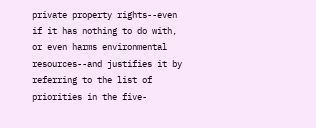private property rights--even if it has nothing to do with, or even harms environmental resources--and justifies it by referring to the list of priorities in the five-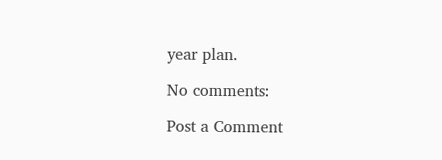year plan.

No comments:

Post a Comment